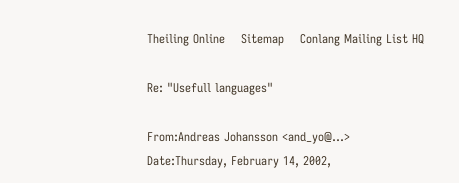Theiling Online    Sitemap    Conlang Mailing List HQ

Re: "Usefull languages"

From:Andreas Johansson <and_yo@...>
Date:Thursday, February 14, 2002,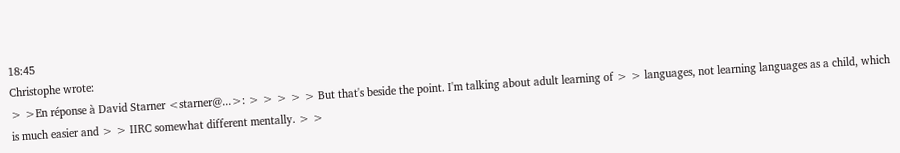18:45
Christophe wrote:
> >En réponse à David Starner <starner@...>: > > > > > But that's beside the point. I'm talking about adult learning of > > languages, not learning languages as a child, which is much easier and > > IIRC somewhat different mentally. > >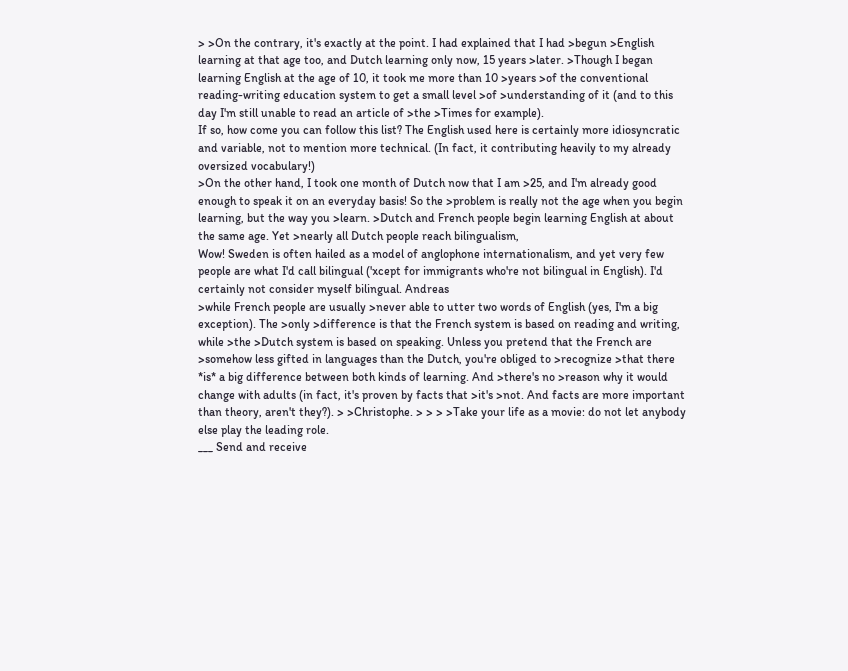> >On the contrary, it's exactly at the point. I had explained that I had >begun >English learning at that age too, and Dutch learning only now, 15 years >later. >Though I began learning English at the age of 10, it took me more than 10 >years >of the conventional reading-writing education system to get a small level >of >understanding of it (and to this day I'm still unable to read an article of >the >Times for example).
If so, how come you can follow this list? The English used here is certainly more idiosyncratic and variable, not to mention more technical. (In fact, it contributing heavily to my already oversized vocabulary!)
>On the other hand, I took one month of Dutch now that I am >25, and I'm already good enough to speak it on an everyday basis! So the >problem is really not the age when you begin learning, but the way you >learn. >Dutch and French people begin learning English at about the same age. Yet >nearly all Dutch people reach bilingualism,
Wow! Sweden is often hailed as a model of anglophone internationalism, and yet very few people are what I'd call bilingual ('xcept for immigrants who're not bilingual in English). I'd certainly not consider myself bilingual. Andreas
>while French people are usually >never able to utter two words of English (yes, I'm a big exception). The >only >difference is that the French system is based on reading and writing, while >the >Dutch system is based on speaking. Unless you pretend that the French are >somehow less gifted in languages than the Dutch, you're obliged to >recognize >that there *is* a big difference between both kinds of learning. And >there's no >reason why it would change with adults (in fact, it's proven by facts that >it's >not. And facts are more important than theory, aren't they?). > >Christophe. > > > >Take your life as a movie: do not let anybody else play the leading role.
___ Send and receive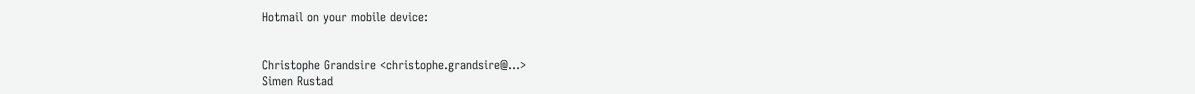Hotmail on your mobile device:


Christophe Grandsire <christophe.grandsire@...>
Simen Rustad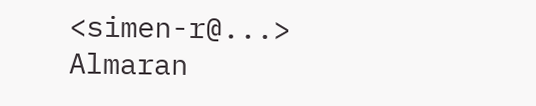<simen-r@...>
Almaran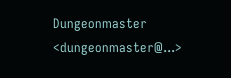Dungeonmaster <dungeonmaster@...>